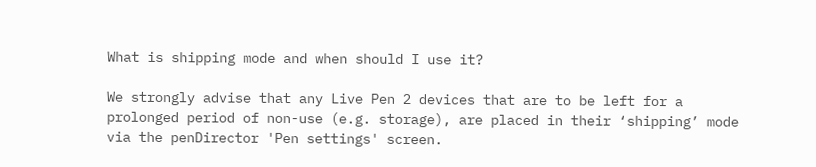What is shipping mode and when should I use it?

We strongly advise that any Live Pen 2 devices that are to be left for a prolonged period of non-use (e.g. storage), are placed in their ‘shipping’ mode via the penDirector 'Pen settings' screen.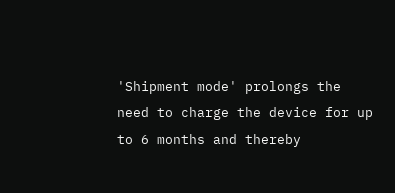'Shipment mode' prolongs the need to charge the device for up to 6 months and thereby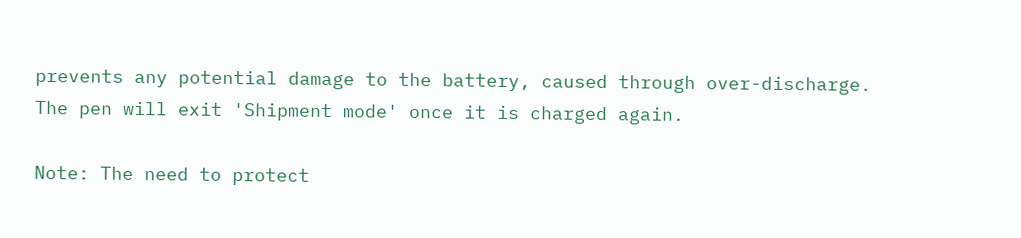prevents any potential damage to the battery, caused through over-discharge. The pen will exit 'Shipment mode' once it is charged again.

Note: The need to protect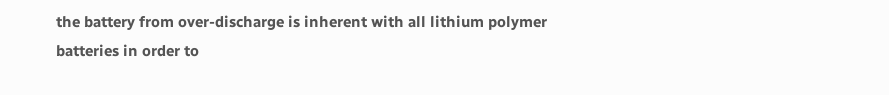the battery from over-discharge is inherent with all lithium polymer batteries in order to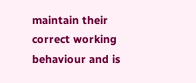maintain their correct working behaviour and is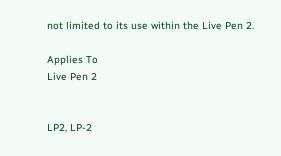not limited to its use within the Live Pen 2.

Applies To
Live Pen 2


LP2, LP-2